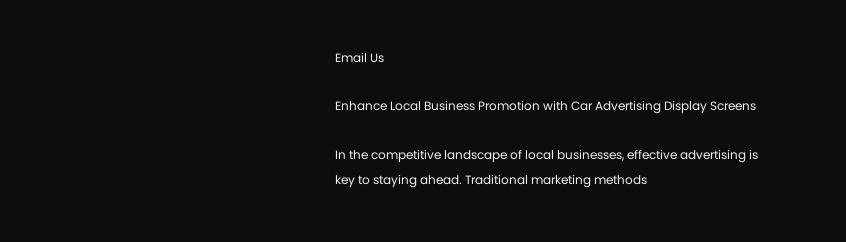Email Us

Enhance Local Business Promotion with Car Advertising Display Screens

In the competitive landscape of local businesses, effective advertising is key to staying ahead. Traditional marketing methods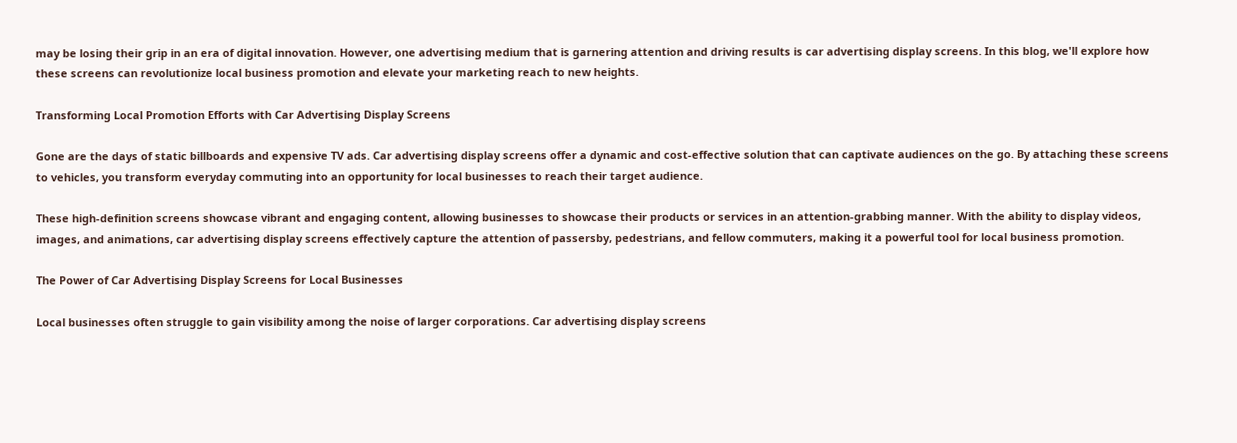may be losing their grip in an era of digital innovation. However, one advertising medium that is garnering attention and driving results is car advertising display screens. In this blog, we'll explore how these screens can revolutionize local business promotion and elevate your marketing reach to new heights.

Transforming Local Promotion Efforts with Car Advertising Display Screens

Gone are the days of static billboards and expensive TV ads. Car advertising display screens offer a dynamic and cost-effective solution that can captivate audiences on the go. By attaching these screens to vehicles, you transform everyday commuting into an opportunity for local businesses to reach their target audience.

These high-definition screens showcase vibrant and engaging content, allowing businesses to showcase their products or services in an attention-grabbing manner. With the ability to display videos, images, and animations, car advertising display screens effectively capture the attention of passersby, pedestrians, and fellow commuters, making it a powerful tool for local business promotion.

The Power of Car Advertising Display Screens for Local Businesses

Local businesses often struggle to gain visibility among the noise of larger corporations. Car advertising display screens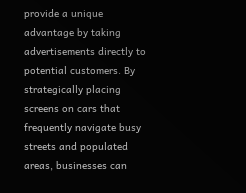provide a unique advantage by taking advertisements directly to potential customers. By strategically placing screens on cars that frequently navigate busy streets and populated areas, businesses can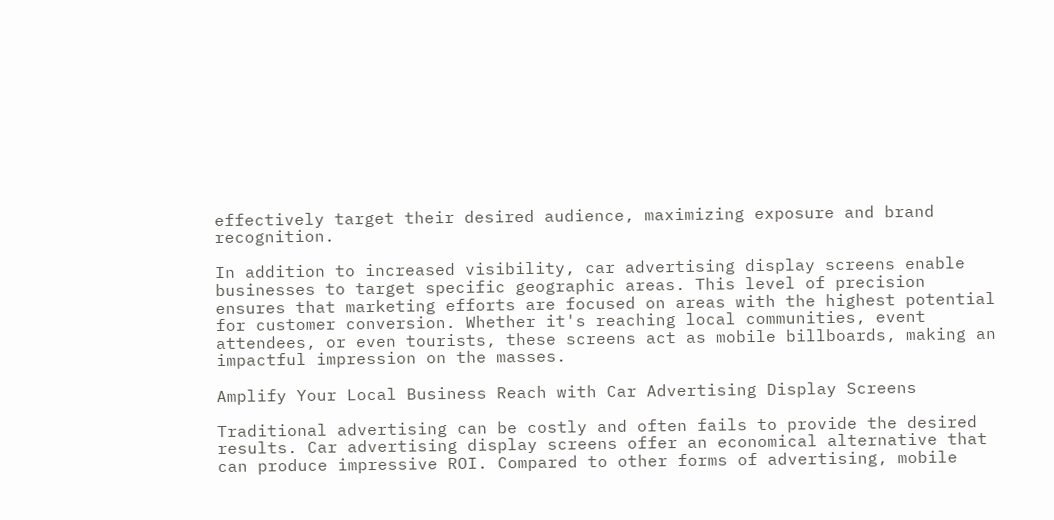effectively target their desired audience, maximizing exposure and brand recognition.

In addition to increased visibility, car advertising display screens enable businesses to target specific geographic areas. This level of precision ensures that marketing efforts are focused on areas with the highest potential for customer conversion. Whether it's reaching local communities, event attendees, or even tourists, these screens act as mobile billboards, making an impactful impression on the masses.

Amplify Your Local Business Reach with Car Advertising Display Screens

Traditional advertising can be costly and often fails to provide the desired results. Car advertising display screens offer an economical alternative that can produce impressive ROI. Compared to other forms of advertising, mobile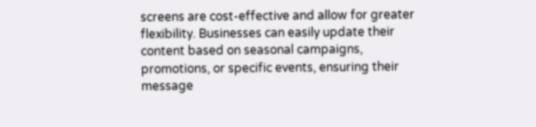screens are cost-effective and allow for greater flexibility. Businesses can easily update their content based on seasonal campaigns, promotions, or specific events, ensuring their message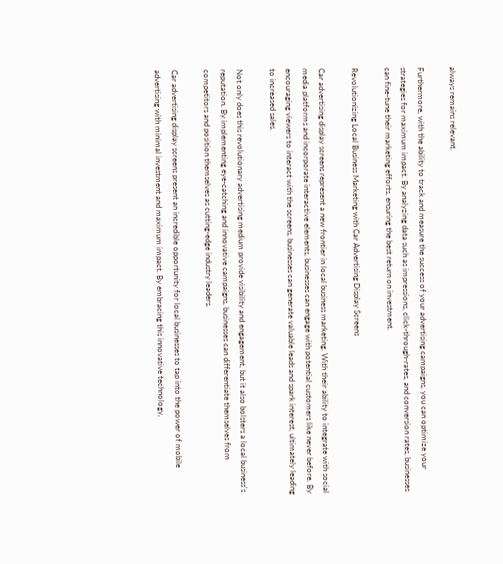always remains relevant.

Furthermore, with the ability to track and measure the success of your advertising campaigns, you can optimize your strategies for maximum impact. By analyzing data such as impressions, click-through-rates, and conversion rates, businesses can fine-tune their marketing efforts, ensuring the best return on investment.

Revolutionizing Local Business Marketing with Car Advertising Display Screens

Car advertising display screens represent a new frontier in local business marketing. With their ability to integrate with social media platforms and incorporate interactive elements, businesses can engage with potential customers like never before. By encouraging viewers to interact with the screens, businesses can generate valuable leads and spark interest, ultimately leading to increased sales.

Not only does this revolutionary advertising medium provide visibility and engagement, but it also bolsters a local business's reputation. By implementing eye-catching and innovative campaigns, businesses can differentiate themselves from competitors and position themselves as cutting-edge industry leaders.

Car advertising display screens present an incredible opportunity for local businesses to tap into the power of mobile advertising with minimal investment and maximum impact. By embracing this innovative technology,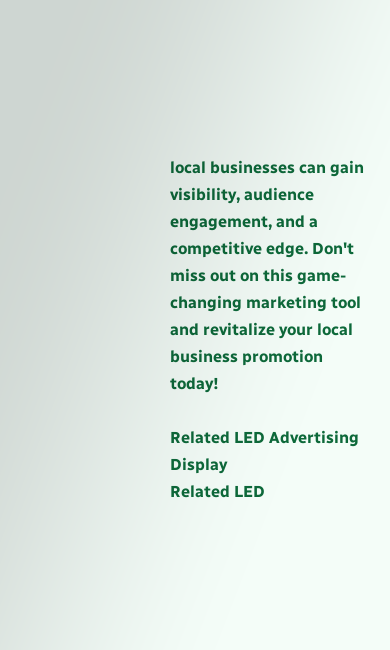local businesses can gain visibility, audience engagement, and a competitive edge. Don't miss out on this game-changing marketing tool and revitalize your local business promotion today!

Related LED Advertising Display
Related LED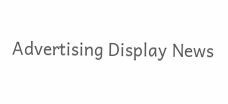Advertising Display News